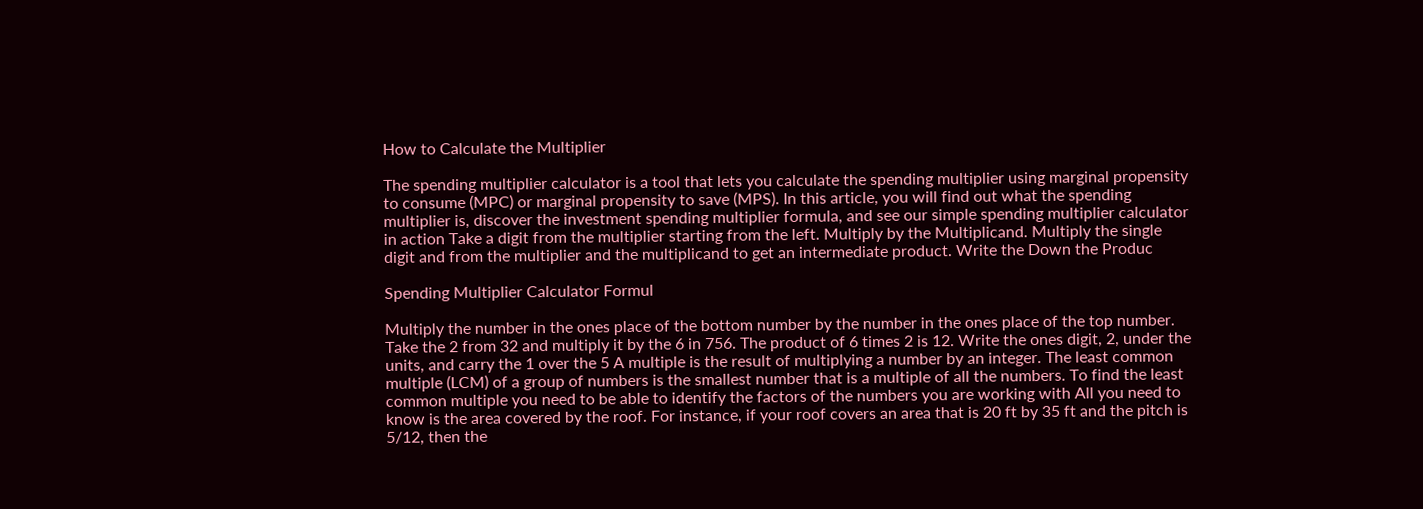How to Calculate the Multiplier

The spending multiplier calculator is a tool that lets you calculate the spending multiplier using marginal propensity to consume (MPC) or marginal propensity to save (MPS). In this article, you will find out what the spending multiplier is, discover the investment spending multiplier formula, and see our simple spending multiplier calculator in action Take a digit from the multiplier starting from the left. Multiply by the Multiplicand. Multiply the single digit and from the multiplier and the multiplicand to get an intermediate product. Write the Down the Produc

Spending Multiplier Calculator Formul

Multiply the number in the ones place of the bottom number by the number in the ones place of the top number. Take the 2 from 32 and multiply it by the 6 in 756. The product of 6 times 2 is 12. Write the ones digit, 2, under the units, and carry the 1 over the 5 A multiple is the result of multiplying a number by an integer. The least common multiple (LCM) of a group of numbers is the smallest number that is a multiple of all the numbers. To find the least common multiple you need to be able to identify the factors of the numbers you are working with All you need to know is the area covered by the roof. For instance, if your roof covers an area that is 20 ft by 35 ft and the pitch is 5/12, then the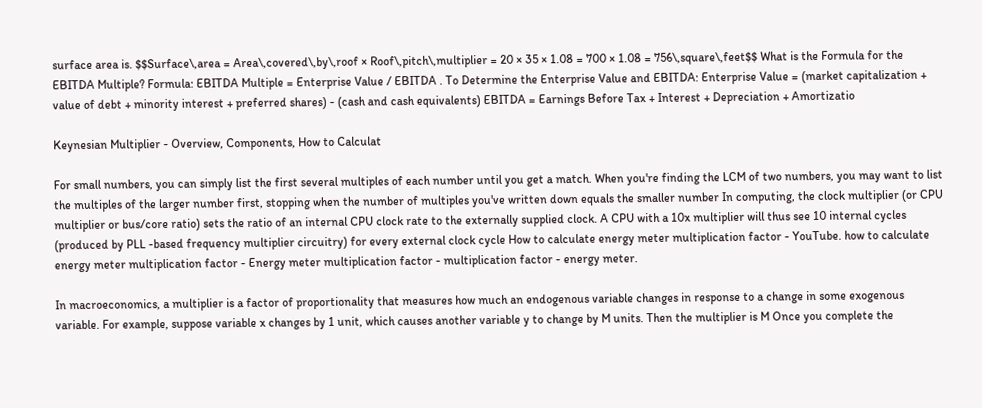surface area is. $$Surface\,area = Area\,covered\,by\,roof × Roof\,pitch\,multiplier = 20 × 35 × 1.08 = 700 × 1.08 = 756\,square\,feet$$ What is the Formula for the EBITDA Multiple? Formula: EBITDA Multiple = Enterprise Value / EBITDA . To Determine the Enterprise Value and EBITDA: Enterprise Value = (market capitalization + value of debt + minority interest + preferred shares) - (cash and cash equivalents) EBITDA = Earnings Before Tax + Interest + Depreciation + Amortizatio

Keynesian Multiplier - Overview, Components, How to Calculat

For small numbers, you can simply list the first several multiples of each number until you get a match. When you're finding the LCM of two numbers, you may want to list the multiples of the larger number first, stopping when the number of multiples you've written down equals the smaller number In computing, the clock multiplier (or CPU multiplier or bus/core ratio) sets the ratio of an internal CPU clock rate to the externally supplied clock. A CPU with a 10x multiplier will thus see 10 internal cycles (produced by PLL -based frequency multiplier circuitry) for every external clock cycle How to calculate energy meter multiplication factor - YouTube. how to calculate energy meter multiplication factor - Energy meter multiplication factor - multiplication factor - energy meter.

In macroeconomics, a multiplier is a factor of proportionality that measures how much an endogenous variable changes in response to a change in some exogenous variable. For example, suppose variable x changes by 1 unit, which causes another variable y to change by M units. Then the multiplier is M Once you complete the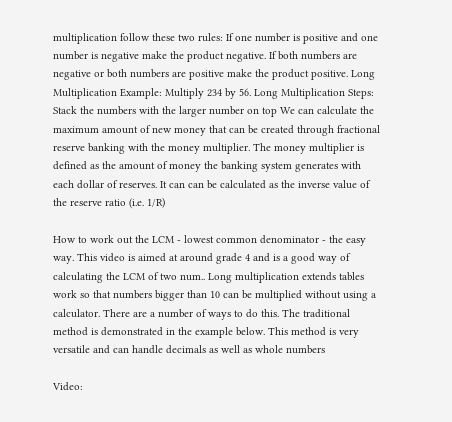multiplication follow these two rules: If one number is positive and one number is negative make the product negative. If both numbers are negative or both numbers are positive make the product positive. Long Multiplication Example: Multiply 234 by 56. Long Multiplication Steps: Stack the numbers with the larger number on top We can calculate the maximum amount of new money that can be created through fractional reserve banking with the money multiplier. The money multiplier is defined as the amount of money the banking system generates with each dollar of reserves. It can can be calculated as the inverse value of the reserve ratio (i.e. 1/R)

How to work out the LCM - lowest common denominator - the easy way. This video is aimed at around grade 4 and is a good way of calculating the LCM of two num.. Long multiplication extends tables work so that numbers bigger than 10 can be multiplied without using a calculator. There are a number of ways to do this. The traditional method is demonstrated in the example below. This method is very versatile and can handle decimals as well as whole numbers

Video: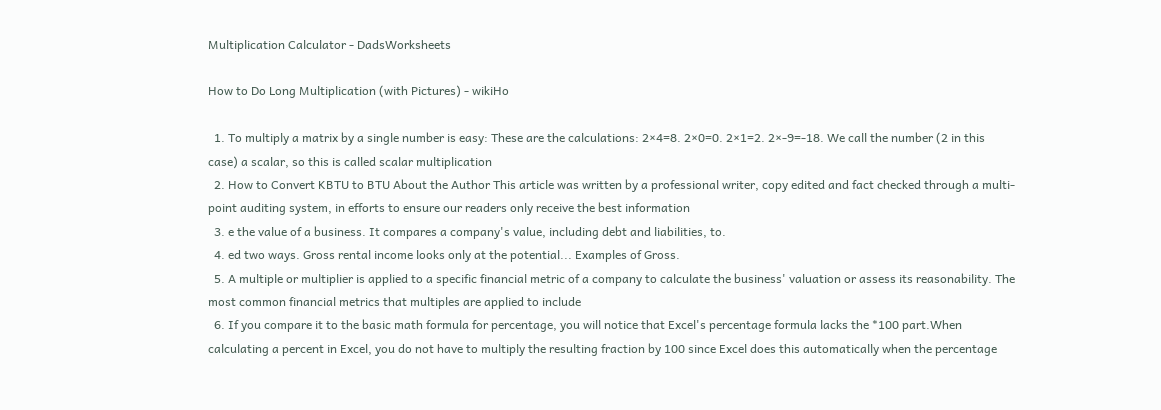Multiplication Calculator - DadsWorksheets

How to Do Long Multiplication (with Pictures) - wikiHo

  1. To multiply a matrix by a single number is easy: These are the calculations: 2×4=8. 2×0=0. 2×1=2. 2×-9=-18. We call the number (2 in this case) a scalar, so this is called scalar multiplication
  2. How to Convert KBTU to BTU About the Author This article was written by a professional writer, copy edited and fact checked through a multi-point auditing system, in efforts to ensure our readers only receive the best information
  3. e the value of a business. It compares a company's value, including debt and liabilities, to.
  4. ed two ways. Gross rental income looks only at the potential... Examples of Gross.
  5. A multiple or multiplier is applied to a specific financial metric of a company to calculate the business' valuation or assess its reasonability. The most common financial metrics that multiples are applied to include
  6. If you compare it to the basic math formula for percentage, you will notice that Excel's percentage formula lacks the *100 part.When calculating a percent in Excel, you do not have to multiply the resulting fraction by 100 since Excel does this automatically when the percentage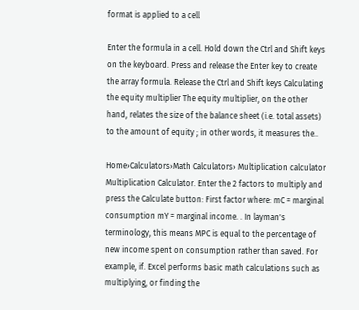format is applied to a cell

Enter the formula in a cell. Hold down the Ctrl and Shift keys on the keyboard. Press and release the Enter key to create the array formula. Release the Ctrl and Shift keys Calculating the equity multiplier The equity multiplier, on the other hand, relates the size of the balance sheet (i.e. total assets) to the amount of equity ; in other words, it measures the..

Home›Calculators›Math Calculators› Multiplication calculator Multiplication Calculator. Enter the 2 factors to multiply and press the Calculate button: First factor where: mC = marginal consumption mY = marginal income. . In layman's terminology, this means MPC is equal to the percentage of new income spent on consumption rather than saved. For example, if. Excel performs basic math calculations such as multiplying, or finding the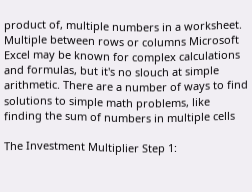product of, multiple numbers in a worksheet. Multiple between rows or columns Microsoft Excel may be known for complex calculations and formulas, but it's no slouch at simple arithmetic. There are a number of ways to find solutions to simple math problems, like finding the sum of numbers in multiple cells

The Investment Multiplier Step 1: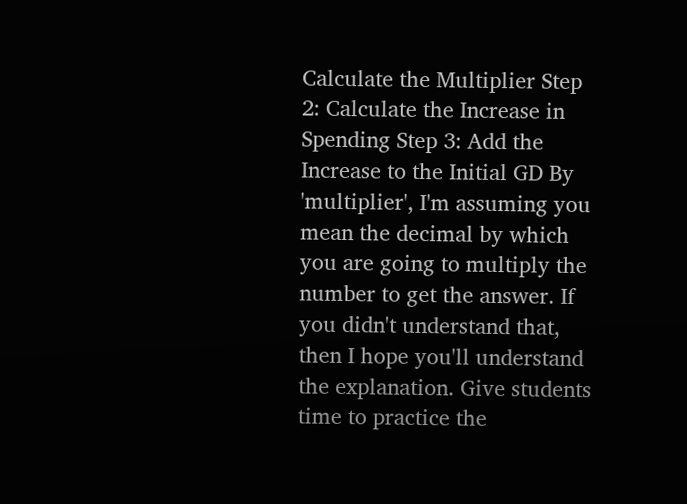Calculate the Multiplier Step 2: Calculate the Increase in Spending Step 3: Add the Increase to the Initial GD By 'multiplier', I'm assuming you mean the decimal by which you are going to multiply the number to get the answer. If you didn't understand that, then I hope you'll understand the explanation. Give students time to practice the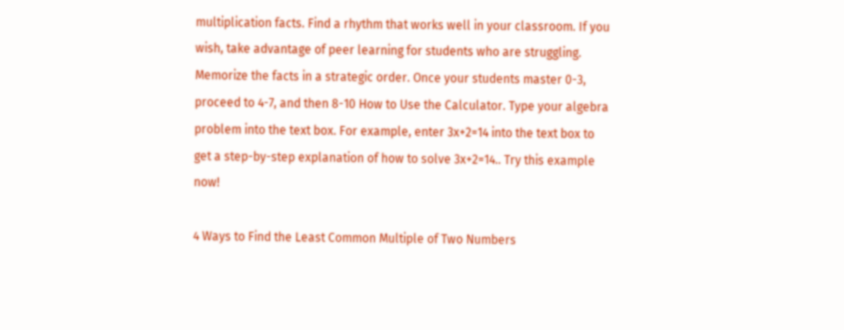multiplication facts. Find a rhythm that works well in your classroom. If you wish, take advantage of peer learning for students who are struggling. Memorize the facts in a strategic order. Once your students master 0-3, proceed to 4-7, and then 8-10 How to Use the Calculator. Type your algebra problem into the text box. For example, enter 3x+2=14 into the text box to get a step-by-step explanation of how to solve 3x+2=14.. Try this example now!

4 Ways to Find the Least Common Multiple of Two Numbers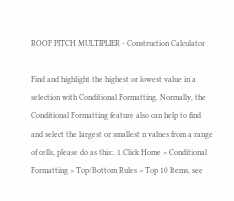ROOF PITCH MULTIPLIER - Construction Calculator

Find and highlight the highest or lowest value in a selection with Conditional Formatting. Normally, the Conditional Formatting feature also can help to find and select the largest or smallest n values from a range of cells, please do as this:. 1.Click Home > Conditional Formatting > Top/Bottom Rules > Top 10 Items, see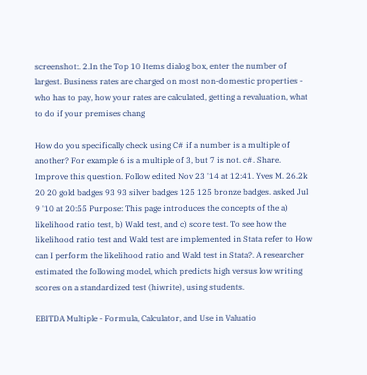screenshot:. 2.In the Top 10 Items dialog box, enter the number of largest. Business rates are charged on most non-domestic properties - who has to pay, how your rates are calculated, getting a revaluation, what to do if your premises chang

How do you specifically check using C# if a number is a multiple of another? For example 6 is a multiple of 3, but 7 is not. c#. Share. Improve this question. Follow edited Nov 23 '14 at 12:41. Yves M. 26.2k 20 20 gold badges 93 93 silver badges 125 125 bronze badges. asked Jul 9 '10 at 20:55 Purpose: This page introduces the concepts of the a) likelihood ratio test, b) Wald test, and c) score test. To see how the likelihood ratio test and Wald test are implemented in Stata refer to How can I perform the likelihood ratio and Wald test in Stata?. A researcher estimated the following model, which predicts high versus low writing scores on a standardized test (hiwrite), using students.

EBITDA Multiple - Formula, Calculator, and Use in Valuatio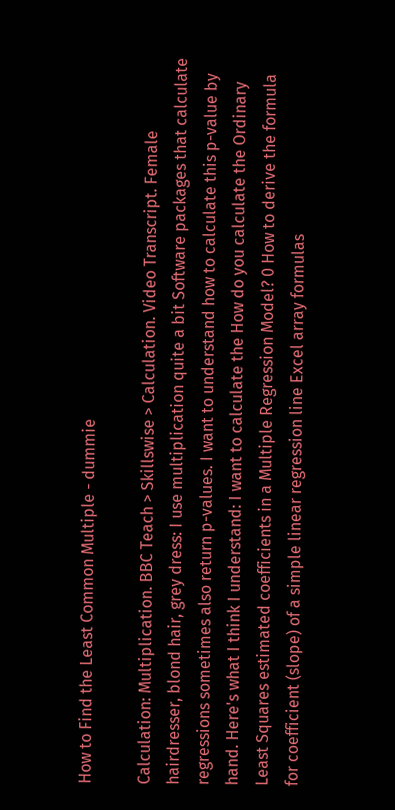How to Find the Least Common Multiple - dummie

Calculation: Multiplication. BBC Teach > Skillswise > Calculation. Video Transcript. Female hairdresser, blond hair, grey dress: I use multiplication quite a bit Software packages that calculate regressions sometimes also return p-values. I want to understand how to calculate this p-value by hand. Here's what I think I understand: I want to calculate the How do you calculate the Ordinary Least Squares estimated coefficients in a Multiple Regression Model? 0 How to derive the formula for coefficient (slope) of a simple linear regression line Excel array formulas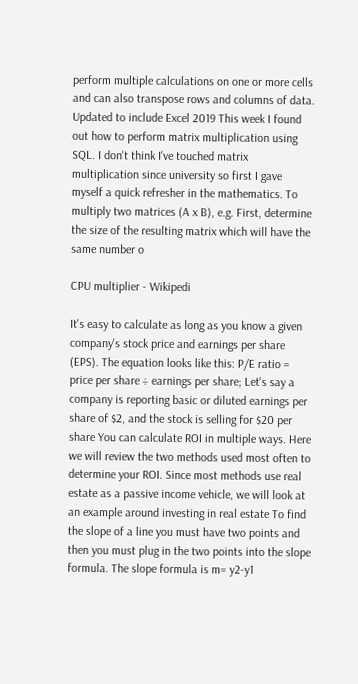perform multiple calculations on one or more cells and can also transpose rows and columns of data. Updated to include Excel 2019 This week I found out how to perform matrix multiplication using SQL. I don't think I've touched matrix multiplication since university so first I gave myself a quick refresher in the mathematics. To multiply two matrices (A x B), e.g. First, determine the size of the resulting matrix which will have the same number o

CPU multiplier - Wikipedi

It's easy to calculate as long as you know a given company's stock price and earnings per share (EPS). The equation looks like this: P/E ratio = price per share ÷ earnings per share; Let's say a company is reporting basic or diluted earnings per share of $2, and the stock is selling for $20 per share You can calculate ROI in multiple ways. Here we will review the two methods used most often to determine your ROI. Since most methods use real estate as a passive income vehicle, we will look at an example around investing in real estate To find the slope of a line you must have two points and then you must plug in the two points into the slope formula. The slope formula is m= y2-y1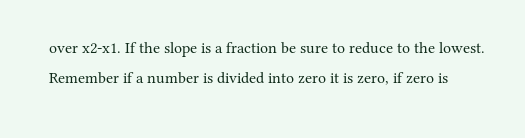over x2-x1. If the slope is a fraction be sure to reduce to the lowest. Remember if a number is divided into zero it is zero, if zero is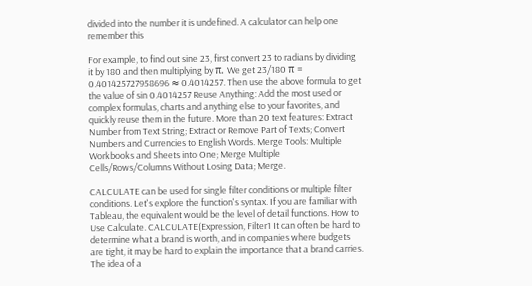divided into the number it is undefined. A calculator can help one remember this

For example, to find out sine 23, first convert 23 to radians by dividing it by 180 and then multiplying by π. We get 23/180 π = 0.401425727958696 ≈ 0.4014257. Then use the above formula to get the value of sin 0.4014257 Reuse Anything: Add the most used or complex formulas, charts and anything else to your favorites, and quickly reuse them in the future. More than 20 text features: Extract Number from Text String; Extract or Remove Part of Texts; Convert Numbers and Currencies to English Words. Merge Tools: Multiple Workbooks and Sheets into One; Merge Multiple Cells/Rows/Columns Without Losing Data; Merge.

CALCULATE can be used for single filter conditions or multiple filter conditions. Let's explore the function's syntax. If you are familiar with Tableau, the equivalent would be the level of detail functions. How to Use Calculate. CALCULATE(Expression, Filter1 It can often be hard to determine what a brand is worth, and in companies where budgets are tight, it may be hard to explain the importance that a brand carries. The idea of a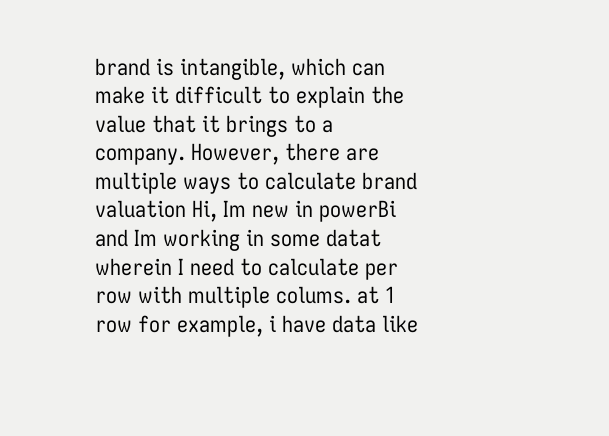brand is intangible, which can make it difficult to explain the value that it brings to a company. However, there are multiple ways to calculate brand valuation Hi, Im new in powerBi and Im working in some datat wherein I need to calculate per row with multiple colums. at 1 row for example, i have data like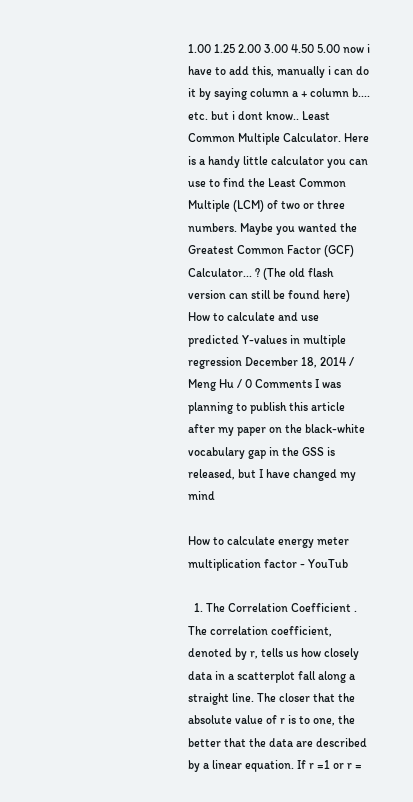1.00 1.25 2.00 3.00 4.50 5.00 now i have to add this, manually i can do it by saying column a + column b.... etc. but i dont know.. Least Common Multiple Calculator. Here is a handy little calculator you can use to find the Least Common Multiple (LCM) of two or three numbers. Maybe you wanted the Greatest Common Factor (GCF) Calculator... ? (The old flash version can still be found here) How to calculate and use predicted Y-values in multiple regression December 18, 2014 / Meng Hu / 0 Comments I was planning to publish this article after my paper on the black-white vocabulary gap in the GSS is released, but I have changed my mind

How to calculate energy meter multiplication factor - YouTub

  1. The Correlation Coefficient . The correlation coefficient, denoted by r, tells us how closely data in a scatterplot fall along a straight line. The closer that the absolute value of r is to one, the better that the data are described by a linear equation. If r =1 or r =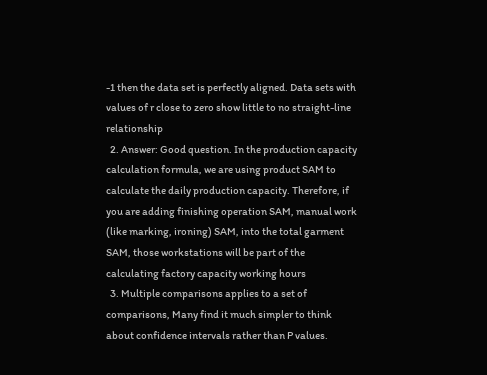-1 then the data set is perfectly aligned. Data sets with values of r close to zero show little to no straight-line relationship
  2. Answer: Good question. In the production capacity calculation formula, we are using product SAM to calculate the daily production capacity. Therefore, if you are adding finishing operation SAM, manual work (like marking, ironing) SAM, into the total garment SAM, those workstations will be part of the calculating factory capacity working hours
  3. Multiple comparisons applies to a set of comparisons, Many find it much simpler to think about confidence intervals rather than P values.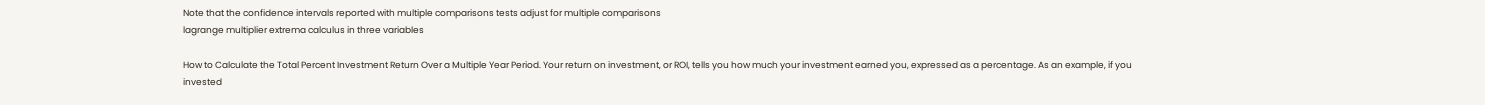Note that the confidence intervals reported with multiple comparisons tests adjust for multiple comparisons
lagrange multiplier extrema calculus in three variables

How to Calculate the Total Percent Investment Return Over a Multiple Year Period. Your return on investment, or ROI, tells you how much your investment earned you, expressed as a percentage. As an example, if you invested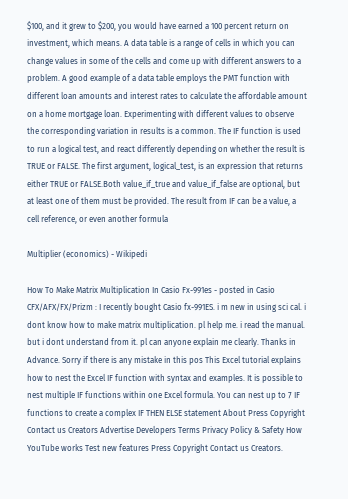$100, and it grew to $200, you would have earned a 100 percent return on investment, which means. A data table is a range of cells in which you can change values in some of the cells and come up with different answers to a problem. A good example of a data table employs the PMT function with different loan amounts and interest rates to calculate the affordable amount on a home mortgage loan. Experimenting with different values to observe the corresponding variation in results is a common. The IF function is used to run a logical test, and react differently depending on whether the result is TRUE or FALSE. The first argument, logical_test, is an expression that returns either TRUE or FALSE.Both value_if_true and value_if_false are optional, but at least one of them must be provided. The result from IF can be a value, a cell reference, or even another formula

Multiplier (economics) - Wikipedi

How To Make Matrix Multiplication In Casio Fx-991es - posted in Casio CFX/AFX/FX/Prizm : I recently bought Casio fx-991ES. i m new in using sci cal. i dont know how to make matrix multiplication. pl help me. i read the manual. but i dont understand from it. pl can anyone explain me clearly. Thanks in Advance. Sorry if there is any mistake in this pos This Excel tutorial explains how to nest the Excel IF function with syntax and examples. It is possible to nest multiple IF functions within one Excel formula. You can nest up to 7 IF functions to create a complex IF THEN ELSE statement About Press Copyright Contact us Creators Advertise Developers Terms Privacy Policy & Safety How YouTube works Test new features Press Copyright Contact us Creators.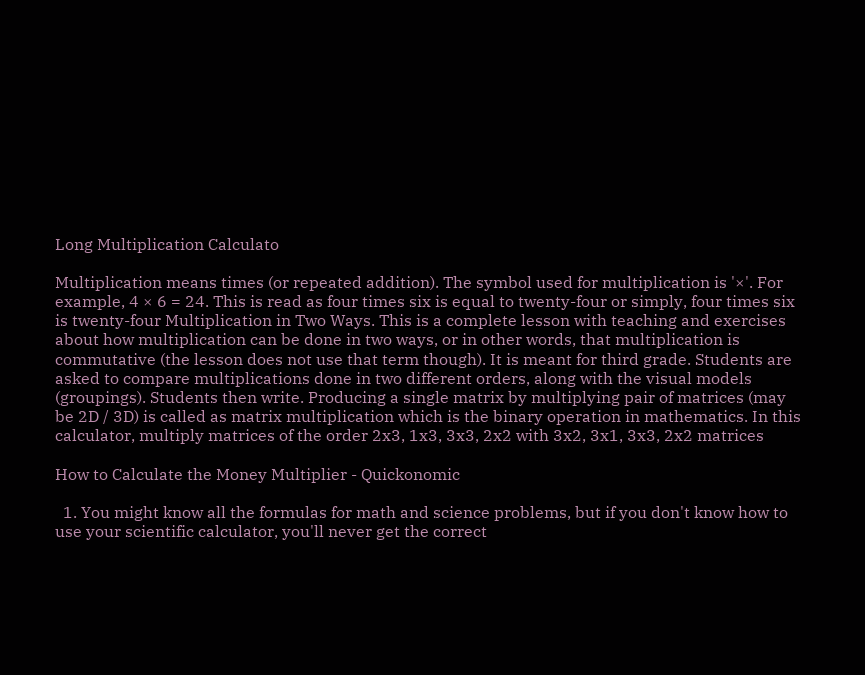Long Multiplication Calculato

Multiplication means times (or repeated addition). The symbol used for multiplication is '×'. For example, 4 × 6 = 24. This is read as four times six is equal to twenty-four or simply, four times six is twenty-four Multiplication in Two Ways. This is a complete lesson with teaching and exercises about how multiplication can be done in two ways, or in other words, that multiplication is commutative (the lesson does not use that term though). It is meant for third grade. Students are asked to compare multiplications done in two different orders, along with the visual models (groupings). Students then write. Producing a single matrix by multiplying pair of matrices (may be 2D / 3D) is called as matrix multiplication which is the binary operation in mathematics. In this calculator, multiply matrices of the order 2x3, 1x3, 3x3, 2x2 with 3x2, 3x1, 3x3, 2x2 matrices

How to Calculate the Money Multiplier - Quickonomic

  1. You might know all the formulas for math and science problems, but if you don't know how to use your scientific calculator, you'll never get the correct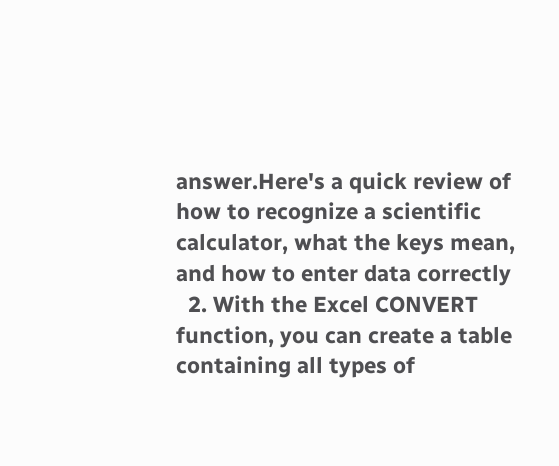answer.Here's a quick review of how to recognize a scientific calculator, what the keys mean, and how to enter data correctly
  2. With the Excel CONVERT function, you can create a table containing all types of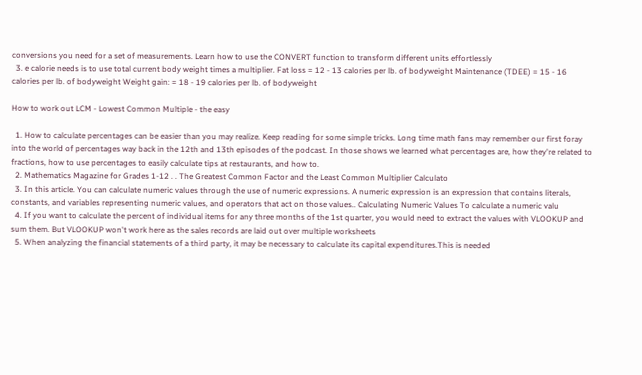conversions you need for a set of measurements. Learn how to use the CONVERT function to transform different units effortlessly
  3. e calorie needs is to use total current body weight times a multiplier. Fat loss = 12 - 13 calories per lb. of bodyweight Maintenance (TDEE) = 15 - 16 calories per lb. of bodyweight Weight gain: = 18 - 19 calories per lb. of bodyweight

How to work out LCM - Lowest Common Multiple - the easy

  1. How to calculate percentages can be easier than you may realize. Keep reading for some simple tricks. Long time math fans may remember our first foray into the world of percentages way back in the 12th and 13th episodes of the podcast. In those shows we learned what percentages are, how they're related to fractions, how to use percentages to easily calculate tips at restaurants, and how to.
  2. Mathematics Magazine for Grades 1-12 . . The Greatest Common Factor and the Least Common Multiplier Calculato
  3. In this article. You can calculate numeric values through the use of numeric expressions. A numeric expression is an expression that contains literals, constants, and variables representing numeric values, and operators that act on those values.. Calculating Numeric Values To calculate a numeric valu
  4. If you want to calculate the percent of individual items for any three months of the 1st quarter, you would need to extract the values with VLOOKUP and sum them. But VLOOKUP won't work here as the sales records are laid out over multiple worksheets
  5. When analyzing the financial statements of a third party, it may be necessary to calculate its capital expenditures.This is needed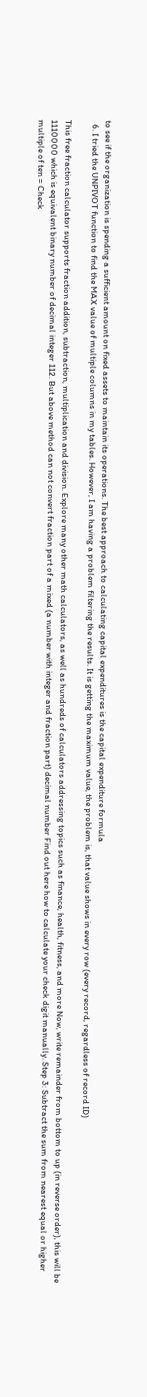to see if the organization is spending a sufficient amount on fixed assets to maintain its operations. The best approach to calculating capital expenditures is the capital expenditure formula
  6. I tried the UNPIVOT function to find the MAX value of multiple columns in my tables. However, I am having a problem filtering the results. It is getting the maximum value, the problem is, that value shows in every row (every record, regardless of record ID)

This free fraction calculator supports fraction addition, subtraction, multiplication and division. Explore many other math calculators, as well as hundreds of calculators addressing topics such as finance, health, fitness, and more Now, write remainder from bottom to up (in reverse order), this will be 1110000 which is equivalent binary number of decimal integer 112. But above method can not convert fraction part of a mixed (a number with integer and fraction part) decimal number Find out here how to calculate your check digit manually. Step 3: Subtract the sum from nearest equal or higher multiple of ten = Check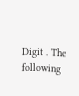Digit . The following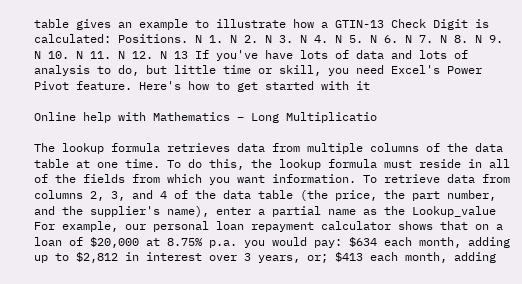table gives an example to illustrate how a GTIN-13 Check Digit is calculated: Positions. N 1. N 2. N 3. N 4. N 5. N 6. N 7. N 8. N 9. N 10. N 11. N 12. N 13 If you've have lots of data and lots of analysis to do, but little time or skill, you need Excel's Power Pivot feature. Here's how to get started with it

Online help with Mathematics − Long Multiplicatio

The lookup formula retrieves data from multiple columns of the data table at one time. To do this, the lookup formula must reside in all of the fields from which you want information. To retrieve data from columns 2, 3, and 4 of the data table (the price, the part number, and the supplier's name), enter a partial name as the Lookup_value For example, our personal loan repayment calculator shows that on a loan of $20,000 at 8.75% p.a. you would pay: $634 each month, adding up to $2,812 in interest over 3 years, or; $413 each month, adding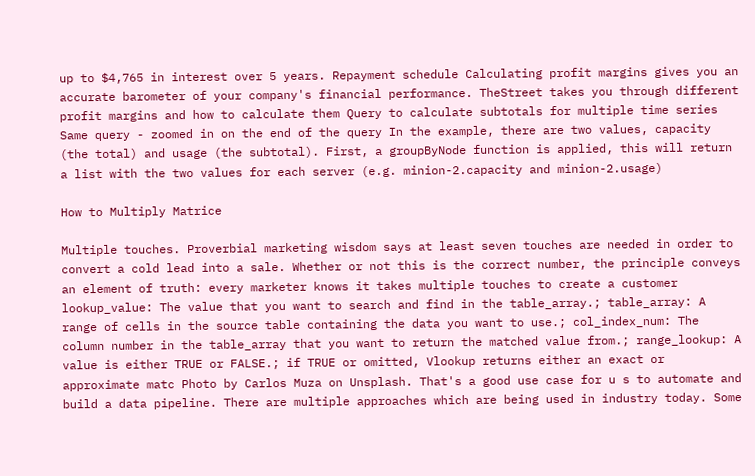up to $4,765 in interest over 5 years. Repayment schedule Calculating profit margins gives you an accurate barometer of your company's financial performance. TheStreet takes you through different profit margins and how to calculate them Query to calculate subtotals for multiple time series Same query - zoomed in on the end of the query In the example, there are two values, capacity (the total) and usage (the subtotal). First, a groupByNode function is applied, this will return a list with the two values for each server (e.g. minion-2.capacity and minion-2.usage)

How to Multiply Matrice

Multiple touches. Proverbial marketing wisdom says at least seven touches are needed in order to convert a cold lead into a sale. Whether or not this is the correct number, the principle conveys an element of truth: every marketer knows it takes multiple touches to create a customer lookup_value: The value that you want to search and find in the table_array.; table_array: A range of cells in the source table containing the data you want to use.; col_index_num: The column number in the table_array that you want to return the matched value from.; range_lookup: A value is either TRUE or FALSE.; if TRUE or omitted, Vlookup returns either an exact or approximate matc Photo by Carlos Muza on Unsplash. That's a good use case for u s to automate and build a data pipeline. There are multiple approaches which are being used in industry today. Some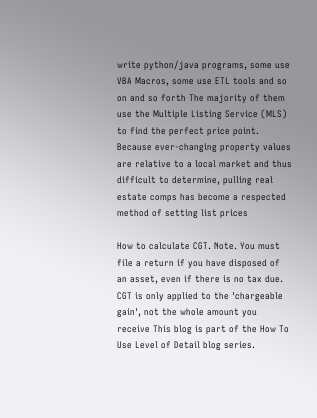write python/java programs, some use VBA Macros, some use ETL tools and so on and so forth The majority of them use the Multiple Listing Service (MLS) to find the perfect price point. Because ever-changing property values are relative to a local market and thus difficult to determine, pulling real estate comps has become a respected method of setting list prices

How to calculate CGT. Note. You must file a return if you have disposed of an asset, even if there is no tax due. CGT is only applied to the 'chargeable gain', not the whole amount you receive This blog is part of the How To Use Level of Detail blog series.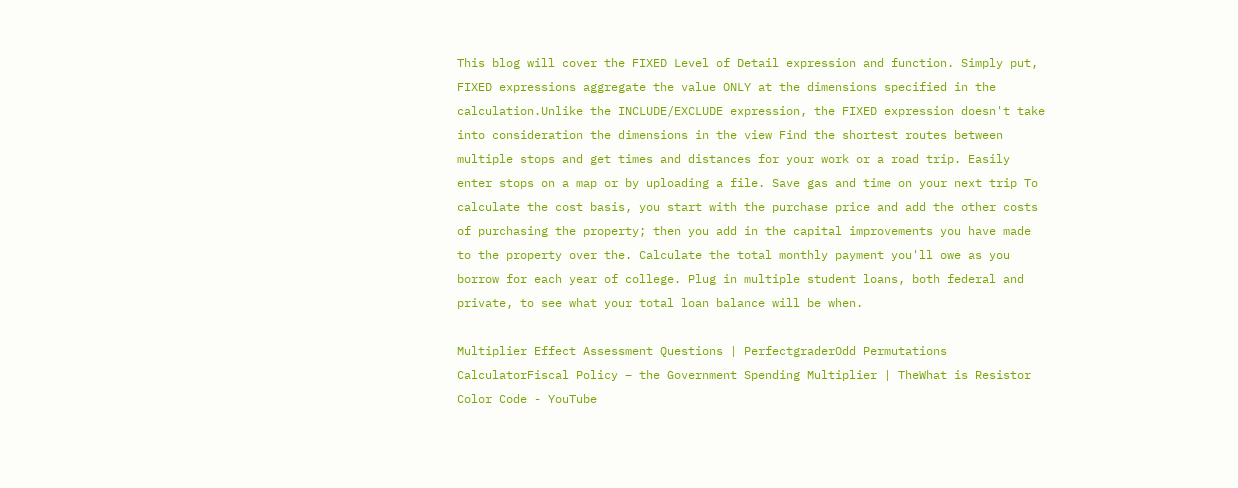This blog will cover the FIXED Level of Detail expression and function. Simply put, FIXED expressions aggregate the value ONLY at the dimensions specified in the calculation.Unlike the INCLUDE/EXCLUDE expression, the FIXED expression doesn't take into consideration the dimensions in the view Find the shortest routes between multiple stops and get times and distances for your work or a road trip. Easily enter stops on a map or by uploading a file. Save gas and time on your next trip To calculate the cost basis, you start with the purchase price and add the other costs of purchasing the property; then you add in the capital improvements you have made to the property over the. Calculate the total monthly payment you'll owe as you borrow for each year of college. Plug in multiple student loans, both federal and private, to see what your total loan balance will be when.

Multiplier Effect Assessment Questions | PerfectgraderOdd Permutations CalculatorFiscal Policy – the Government Spending Multiplier | TheWhat is Resistor Color Code - YouTube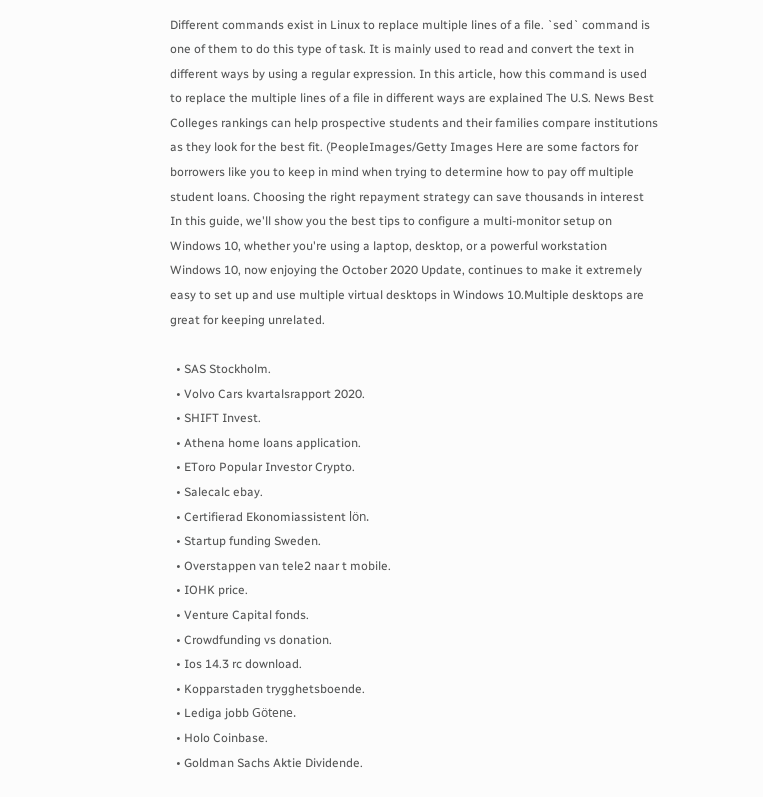Different commands exist in Linux to replace multiple lines of a file. `sed` command is one of them to do this type of task. It is mainly used to read and convert the text in different ways by using a regular expression. In this article, how this command is used to replace the multiple lines of a file in different ways are explained The U.S. News Best Colleges rankings can help prospective students and their families compare institutions as they look for the best fit. (PeopleImages/Getty Images Here are some factors for borrowers like you to keep in mind when trying to determine how to pay off multiple student loans. Choosing the right repayment strategy can save thousands in interest In this guide, we'll show you the best tips to configure a multi-monitor setup on Windows 10, whether you're using a laptop, desktop, or a powerful workstation Windows 10, now enjoying the October 2020 Update, continues to make it extremely easy to set up and use multiple virtual desktops in Windows 10.Multiple desktops are great for keeping unrelated.

  • SAS Stockholm.
  • Volvo Cars kvartalsrapport 2020.
  • SHIFT Invest.
  • Athena home loans application.
  • EToro Popular Investor Crypto.
  • Salecalc ebay.
  • Certifierad Ekonomiassistent lön.
  • Startup funding Sweden.
  • Overstappen van tele2 naar t mobile.
  • IOHK price.
  • Venture Capital fonds.
  • Crowdfunding vs donation.
  • Ios 14.3 rc download.
  • Kopparstaden trygghetsboende.
  • Lediga jobb Götene.
  • Holo Coinbase.
  • Goldman Sachs Aktie Dividende.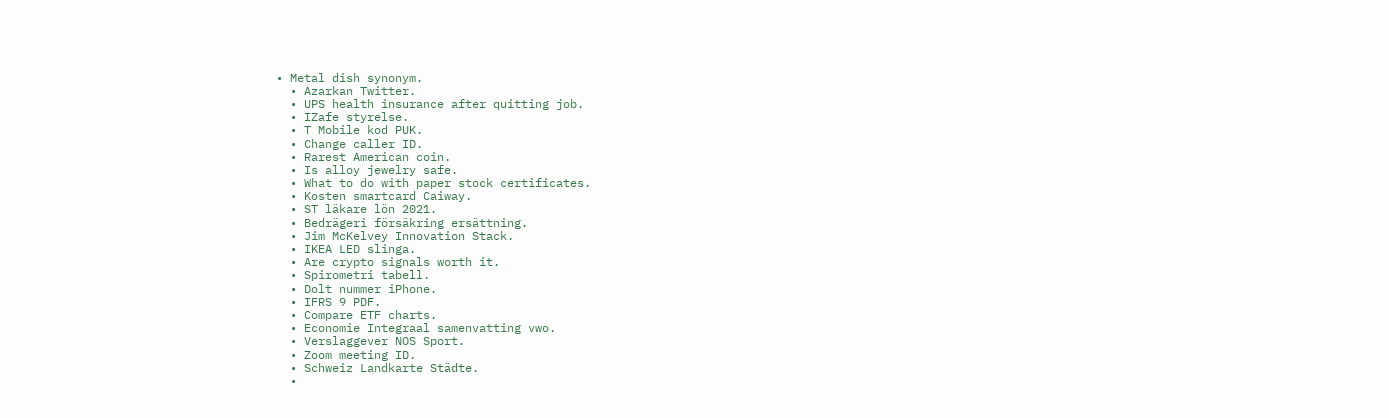• Metal dish synonym.
  • Azarkan Twitter.
  • UPS health insurance after quitting job.
  • IZafe styrelse.
  • T Mobile kod PUK.
  • Change caller ID.
  • Rarest American coin.
  • Is alloy jewelry safe.
  • What to do with paper stock certificates.
  • Kosten smartcard Caiway.
  • ST läkare lön 2021.
  • Bedrägeri försäkring ersättning.
  • Jim McKelvey Innovation Stack.
  • IKEA LED slinga.
  • Are crypto signals worth it.
  • Spirometri tabell.
  • Dolt nummer iPhone.
  • IFRS 9 PDF.
  • Compare ETF charts.
  • Economie Integraal samenvatting vwo.
  • Verslaggever NOS Sport.
  • Zoom meeting ID.
  • Schweiz Landkarte Städte.
  •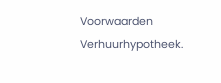Voorwaarden Verhuurhypotheek.